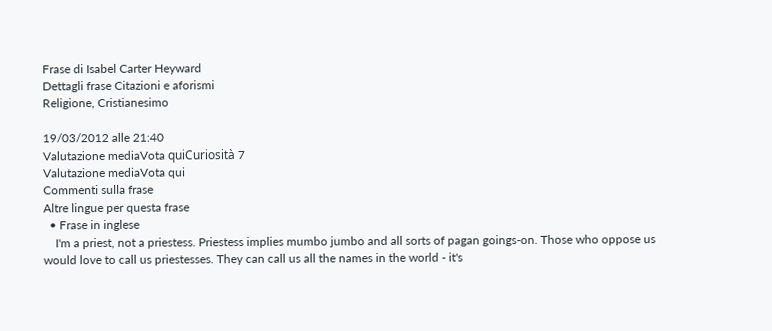Frase di Isabel Carter Heyward
Dettagli frase Citazioni e aforismi
Religione, Cristianesimo

19/03/2012 alle 21:40
Valutazione mediaVota quiCuriosità 7
Valutazione mediaVota qui
Commenti sulla frase
Altre lingue per questa frase
  • Frase in inglese
    I'm a priest, not a priestess. Priestess implies mumbo jumbo and all sorts of pagan goings-on. Those who oppose us would love to call us priestesses. They can call us all the names in the world - it's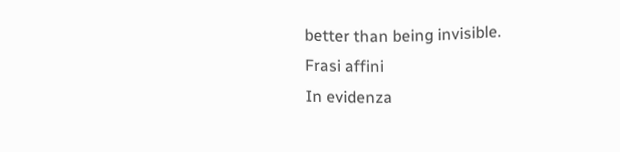better than being invisible.
Frasi affini
In evidenza